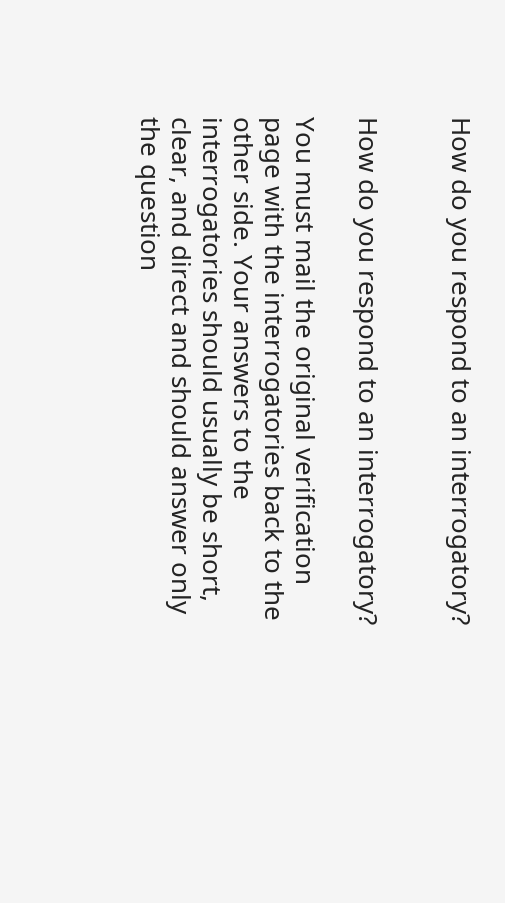How do you respond to an interrogatory?


How do you respond to an interrogatory?

You must mail the original verification page with the interrogatories back to the other side. Your answers to the interrogatories should usually be short, clear, and direct and should answer only the question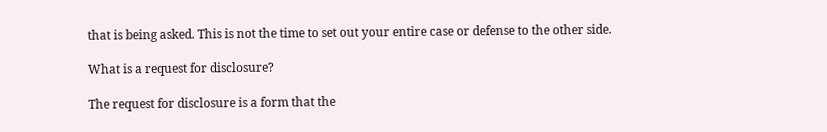that is being asked. This is not the time to set out your entire case or defense to the other side.

What is a request for disclosure?

The request for disclosure is a form that the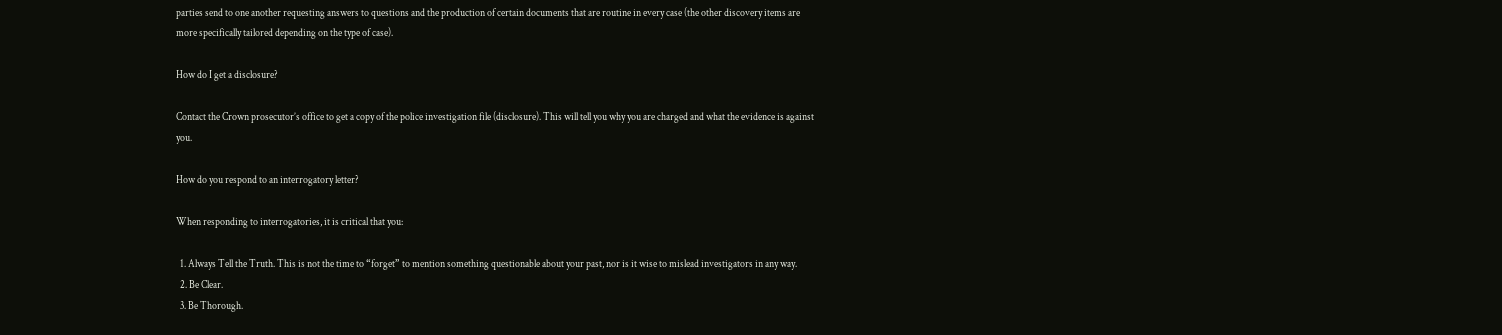parties send to one another requesting answers to questions and the production of certain documents that are routine in every case (the other discovery items are more specifically tailored depending on the type of case).

How do I get a disclosure?

Contact the Crown prosecutor’s office to get a copy of the police investigation file (disclosure). This will tell you why you are charged and what the evidence is against you.

How do you respond to an interrogatory letter?

When responding to interrogatories, it is critical that you:

  1. Always Tell the Truth. This is not the time to “forget” to mention something questionable about your past, nor is it wise to mislead investigators in any way.
  2. Be Clear.
  3. Be Thorough.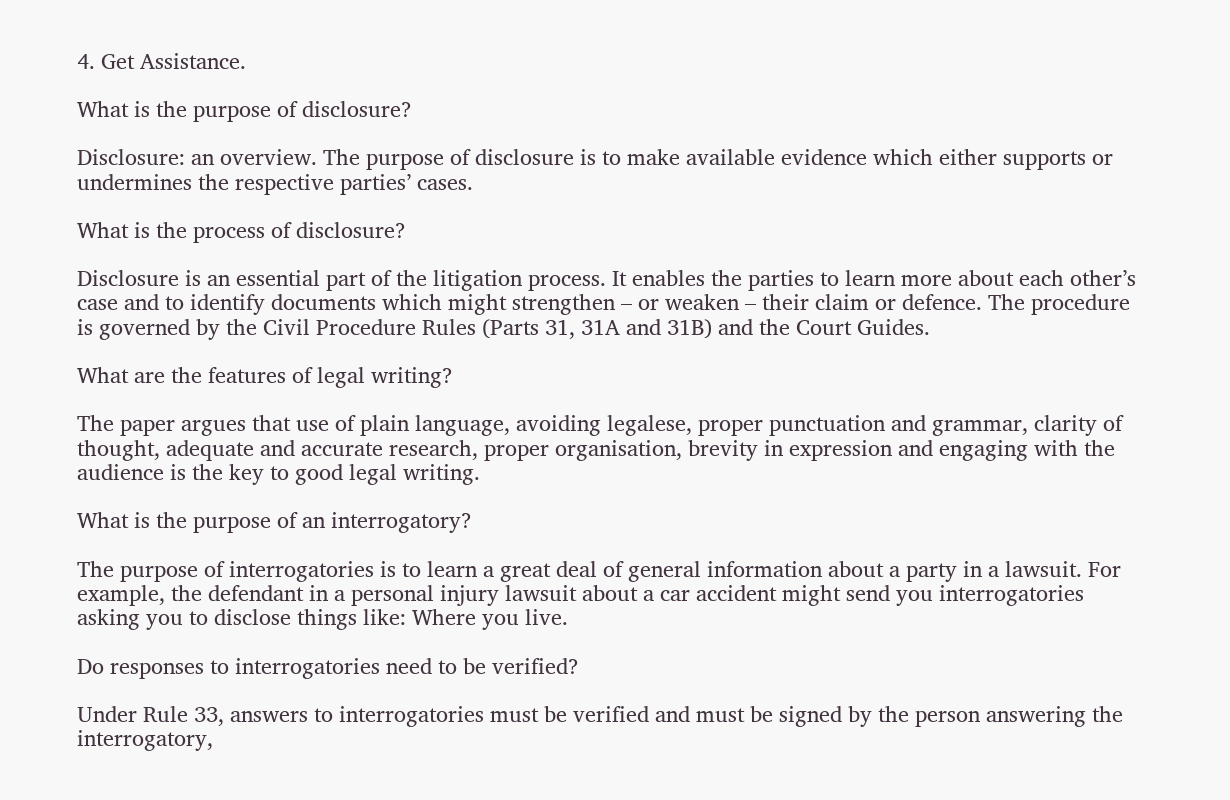4. Get Assistance.

What is the purpose of disclosure?

Disclosure: an overview. The purpose of disclosure is to make available evidence which either supports or undermines the respective parties’ cases.

What is the process of disclosure?

Disclosure is an essential part of the litigation process. It enables the parties to learn more about each other’s case and to identify documents which might strengthen – or weaken – their claim or defence. The procedure is governed by the Civil Procedure Rules (Parts 31, 31A and 31B) and the Court Guides.

What are the features of legal writing?

The paper argues that use of plain language, avoiding legalese, proper punctuation and grammar, clarity of thought, adequate and accurate research, proper organisation, brevity in expression and engaging with the audience is the key to good legal writing.

What is the purpose of an interrogatory?

The purpose of interrogatories is to learn a great deal of general information about a party in a lawsuit. For example, the defendant in a personal injury lawsuit about a car accident might send you interrogatories asking you to disclose things like: Where you live.

Do responses to interrogatories need to be verified?

Under Rule 33, answers to interrogatories must be verified and must be signed by the person answering the interrogatory,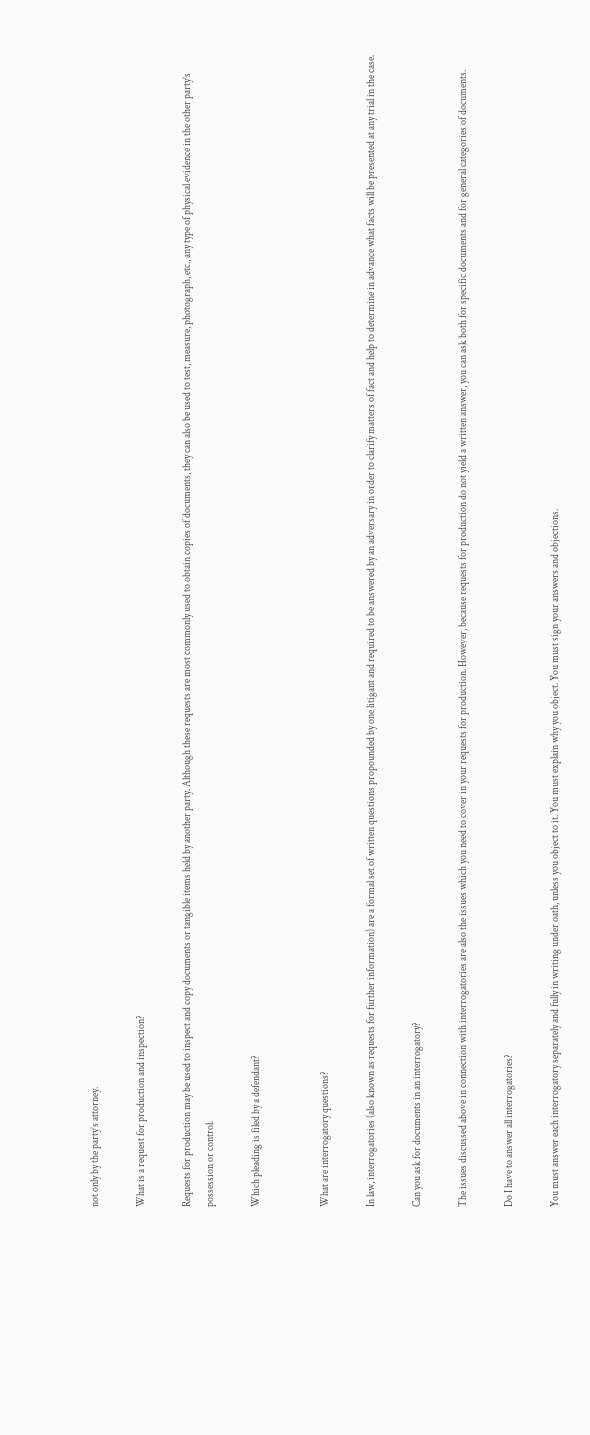not only by the party’s attorney.

What is a request for production and inspection?

Requests for production may be used to inspect and copy documents or tangible items held by another party. Although these requests are most commonly used to obtain copies of documents, they can also be used to test, measure, photograph, etc., any type of physical evidence in the other party’s possession or control.

Which pleading is filed by a defendant?


What are interrogatory questions?

In law, interrogatories (also known as requests for further information) are a formal set of written questions propounded by one litigant and required to be answered by an adversary in order to clarify matters of fact and help to determine in advance what facts will be presented at any trial in the case.

Can you ask for documents in an interrogatory?

The issues discussed above in connection with interrogatories are also the issues which you need to cover in your requests for production. However, because requests for production do not yield a written answer, you can ask both for specific documents and for general categories of documents.

Do I have to answer all interrogatories?

You must answer each interrogatory separately and fully in writing under oath, unless you object to it. You must explain why you object. You must sign your answers and objections.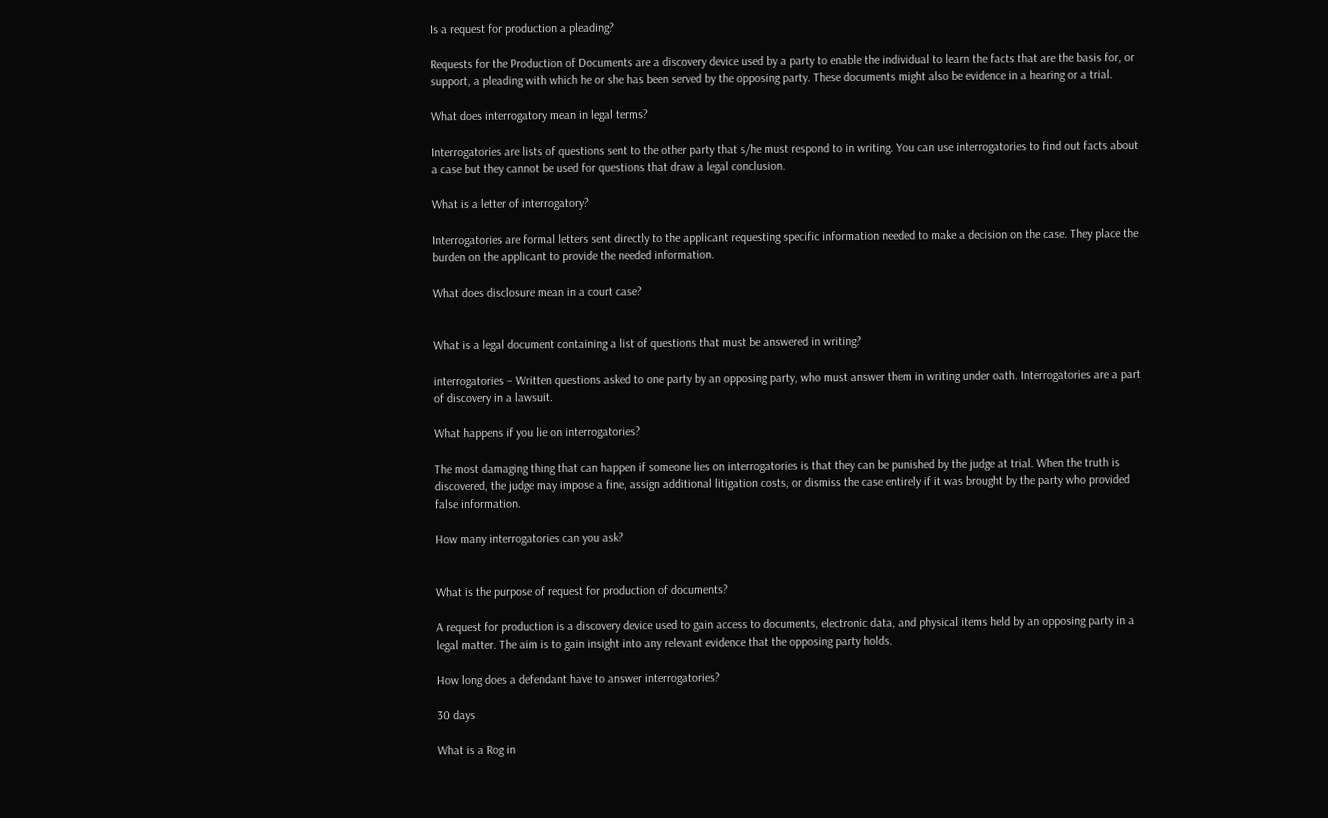Is a request for production a pleading?

Requests for the Production of Documents are a discovery device used by a party to enable the individual to learn the facts that are the basis for, or support, a pleading with which he or she has been served by the opposing party. These documents might also be evidence in a hearing or a trial.

What does interrogatory mean in legal terms?

Interrogatories are lists of questions sent to the other party that s/he must respond to in writing. You can use interrogatories to find out facts about a case but they cannot be used for questions that draw a legal conclusion.

What is a letter of interrogatory?

Interrogatories are formal letters sent directly to the applicant requesting specific information needed to make a decision on the case. They place the burden on the applicant to provide the needed information.

What does disclosure mean in a court case?


What is a legal document containing a list of questions that must be answered in writing?

interrogatories – Written questions asked to one party by an opposing party, who must answer them in writing under oath. Interrogatories are a part of discovery in a lawsuit.

What happens if you lie on interrogatories?

The most damaging thing that can happen if someone lies on interrogatories is that they can be punished by the judge at trial. When the truth is discovered, the judge may impose a fine, assign additional litigation costs, or dismiss the case entirely if it was brought by the party who provided false information.

How many interrogatories can you ask?


What is the purpose of request for production of documents?

A request for production is a discovery device used to gain access to documents, electronic data, and physical items held by an opposing party in a legal matter. The aim is to gain insight into any relevant evidence that the opposing party holds.

How long does a defendant have to answer interrogatories?

30 days

What is a Rog in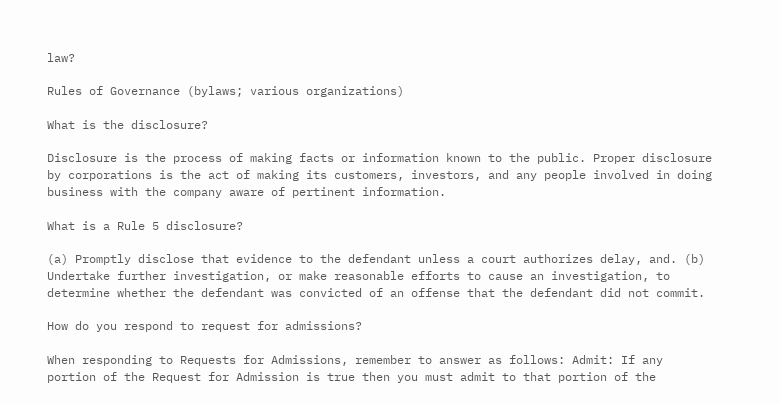law?

Rules of Governance (bylaws; various organizations)

What is the disclosure?

Disclosure is the process of making facts or information known to the public. Proper disclosure by corporations is the act of making its customers, investors, and any people involved in doing business with the company aware of pertinent information.

What is a Rule 5 disclosure?

(a) Promptly disclose that evidence to the defendant unless a court authorizes delay, and. (b) Undertake further investigation, or make reasonable efforts to cause an investigation, to determine whether the defendant was convicted of an offense that the defendant did not commit.

How do you respond to request for admissions?

When responding to Requests for Admissions, remember to answer as follows: Admit: If any portion of the Request for Admission is true then you must admit to that portion of the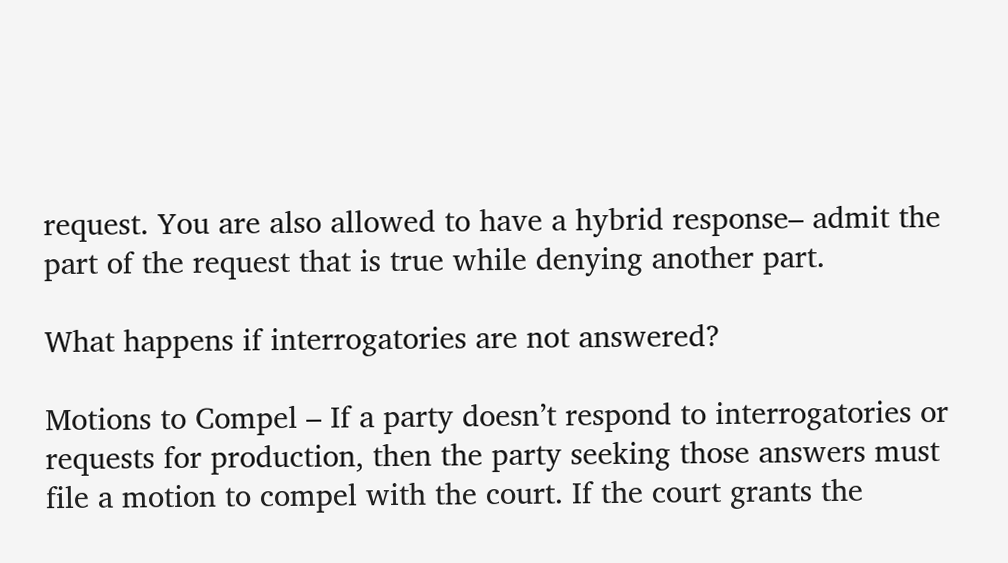request. You are also allowed to have a hybrid response– admit the part of the request that is true while denying another part.

What happens if interrogatories are not answered?

Motions to Compel – If a party doesn’t respond to interrogatories or requests for production, then the party seeking those answers must file a motion to compel with the court. If the court grants the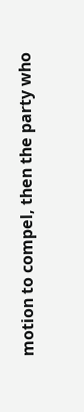motion to compel, then the party who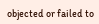objected or failed to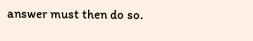answer must then do so.